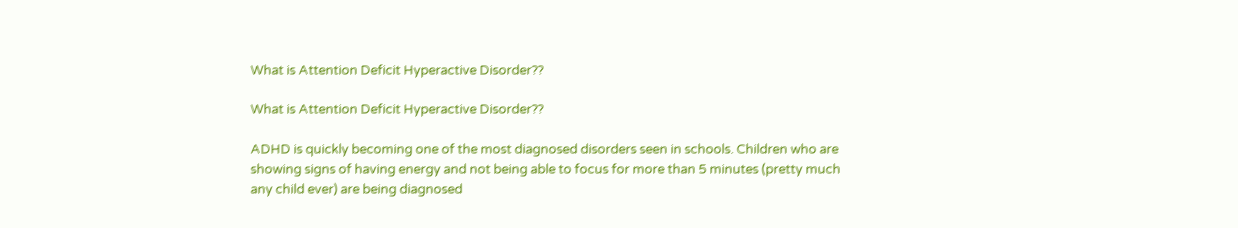What is Attention Deficit Hyperactive Disorder??

What is Attention Deficit Hyperactive Disorder??

ADHD is quickly becoming one of the most diagnosed disorders seen in schools. Children who are showing signs of having energy and not being able to focus for more than 5 minutes (pretty much any child ever) are being diagnosed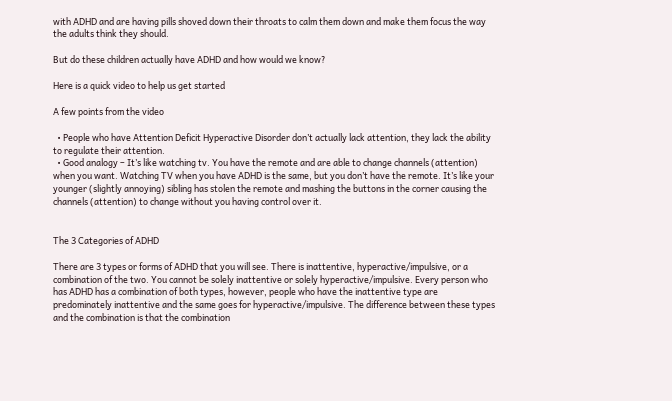with ADHD and are having pills shoved down their throats to calm them down and make them focus the way the adults think they should.

But do these children actually have ADHD and how would we know?

Here is a quick video to help us get started

A few points from the video

  • People who have Attention Deficit Hyperactive Disorder don’t actually lack attention, they lack the ability to regulate their attention.
  • Good analogy – It’s like watching tv. You have the remote and are able to change channels (attention) when you want. Watching TV when you have ADHD is the same, but you don’t have the remote. It’s like your younger (slightly annoying) sibling has stolen the remote and mashing the buttons in the corner causing the channels (attention) to change without you having control over it.


The 3 Categories of ADHD

There are 3 types or forms of ADHD that you will see. There is inattentive, hyperactive/impulsive, or a combination of the two. You cannot be solely inattentive or solely hyperactive/impulsive. Every person who has ADHD has a combination of both types, however, people who have the inattentive type are predominately inattentive and the same goes for hyperactive/impulsive. The difference between these types and the combination is that the combination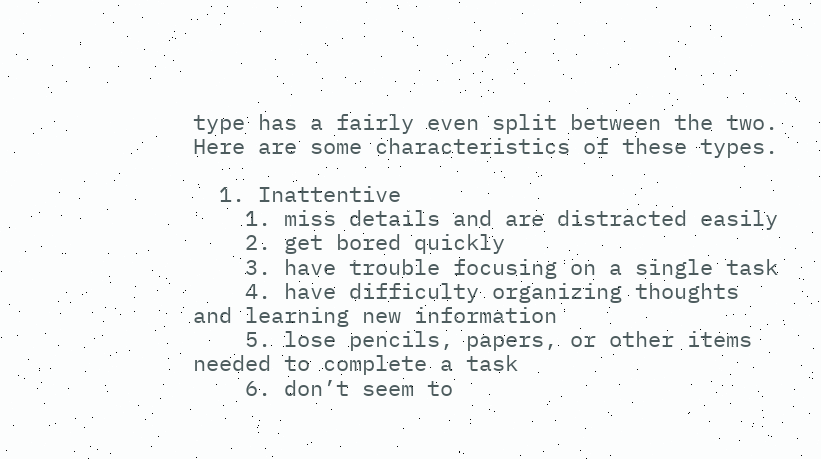type has a fairly even split between the two. Here are some characteristics of these types.

  1. Inattentive
    1. miss details and are distracted easily
    2. get bored quickly
    3. have trouble focusing on a single task
    4. have difficulty organizing thoughts and learning new information
    5. lose pencils, papers, or other items needed to complete a task
    6. don’t seem to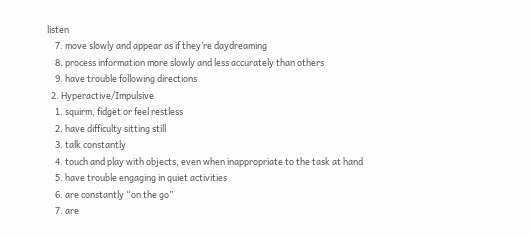listen
    7. move slowly and appear as if they’re daydreaming
    8. process information more slowly and less accurately than others
    9. have trouble following directions
  2. Hyperactive/Impulsive
    1. squirm, fidget or feel restless
    2. have difficulty sitting still
    3. talk constantly
    4. touch and play with objects, even when inappropriate to the task at hand
    5. have trouble engaging in quiet activities
    6. are constantly “on the go”
    7. are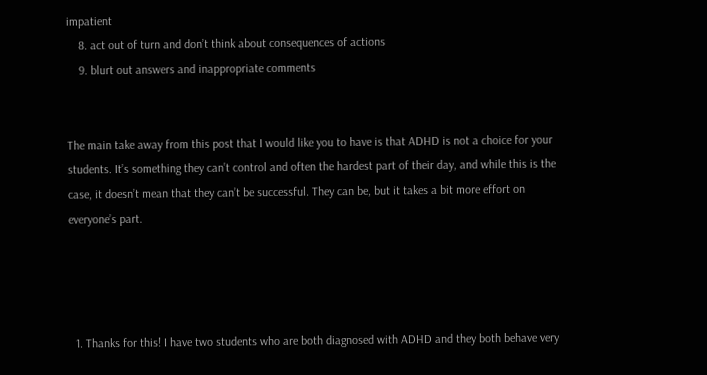impatient
    8. act out of turn and don’t think about consequences of actions
    9. blurt out answers and inappropriate comments


The main take away from this post that I would like you to have is that ADHD is not a choice for your students. It’s something they can’t control and often the hardest part of their day, and while this is the case, it doesn’t mean that they can’t be successful. They can be, but it takes a bit more effort on everyone’s part.




  1. Thanks for this! I have two students who are both diagnosed with ADHD and they both behave very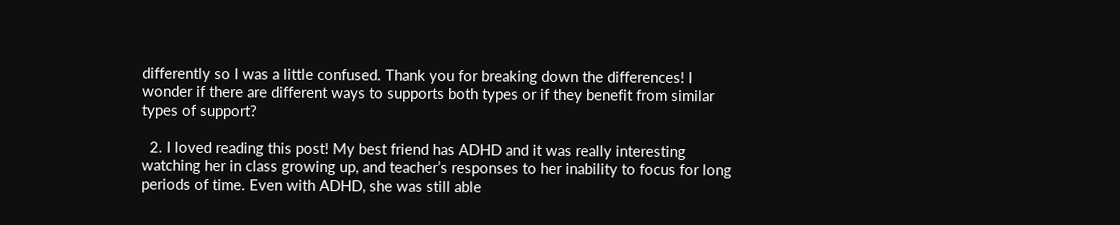differently so I was a little confused. Thank you for breaking down the differences! I wonder if there are different ways to supports both types or if they benefit from similar types of support?

  2. I loved reading this post! My best friend has ADHD and it was really interesting watching her in class growing up, and teacher’s responses to her inability to focus for long periods of time. Even with ADHD, she was still able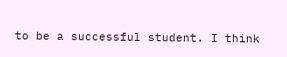to be a successful student. I think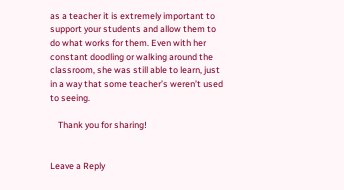as a teacher it is extremely important to support your students and allow them to do what works for them. Even with her constant doodling or walking around the classroom, she was still able to learn, just in a way that some teacher’s weren’t used to seeing.

    Thank you for sharing!


Leave a Reply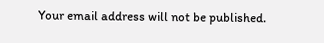Your email address will not be published.